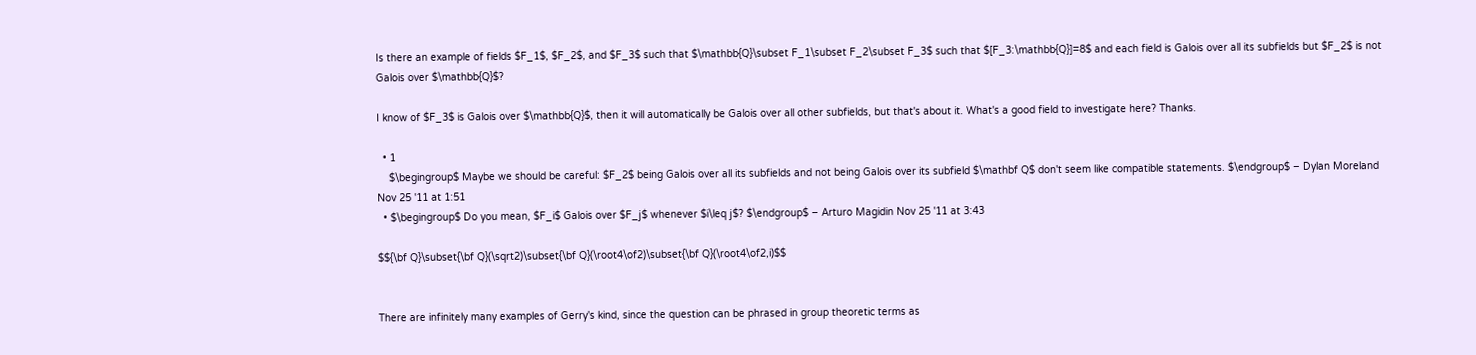Is there an example of fields $F_1$, $F_2$, and $F_3$ such that $\mathbb{Q}\subset F_1\subset F_2\subset F_3$ such that $[F_3:\mathbb{Q}]=8$ and each field is Galois over all its subfields but $F_2$ is not Galois over $\mathbb{Q}$?

I know of $F_3$ is Galois over $\mathbb{Q}$, then it will automatically be Galois over all other subfields, but that's about it. What's a good field to investigate here? Thanks.

  • 1
    $\begingroup$ Maybe we should be careful: $F_2$ being Galois over all its subfields and not being Galois over its subfield $\mathbf Q$ don't seem like compatible statements. $\endgroup$ – Dylan Moreland Nov 25 '11 at 1:51
  • $\begingroup$ Do you mean, $F_i$ Galois over $F_j$ whenever $i\leq j$? $\endgroup$ – Arturo Magidin Nov 25 '11 at 3:43

$${\bf Q}\subset{\bf Q}(\sqrt2)\subset{\bf Q}(\root4\of2)\subset{\bf Q}(\root4\of2,i)$$


There are infinitely many examples of Gerry's kind, since the question can be phrased in group theoretic terms as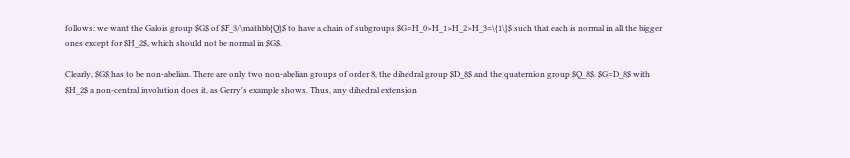follows: we want the Galois group $G$ of $F_3/\mathbb{Q}$ to have a chain of subgroups $G=H_0>H_1>H_2>H_3=\{1\}$ such that each is normal in all the bigger ones except for $H_2$, which should not be normal in $G$.

Clearly, $G$ has to be non-abelian. There are only two non-abelian groups of order 8, the dihedral group $D_8$ and the quaternion group $Q_8$. $G=D_8$ with $H_2$ a non-central involution does it, as Gerry's example shows. Thus, any dihedral extension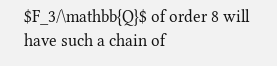$F_3/\mathbb{Q}$ of order 8 will have such a chain of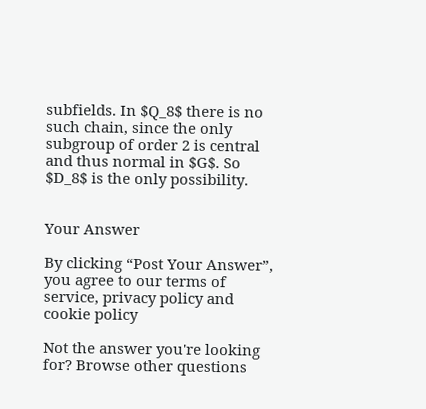subfields. In $Q_8$ there is no such chain, since the only subgroup of order 2 is central and thus normal in $G$. So $D_8$ is the only possibility.


Your Answer

By clicking “Post Your Answer”, you agree to our terms of service, privacy policy and cookie policy

Not the answer you're looking for? Browse other questions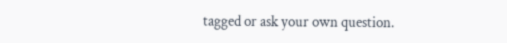tagged or ask your own question.